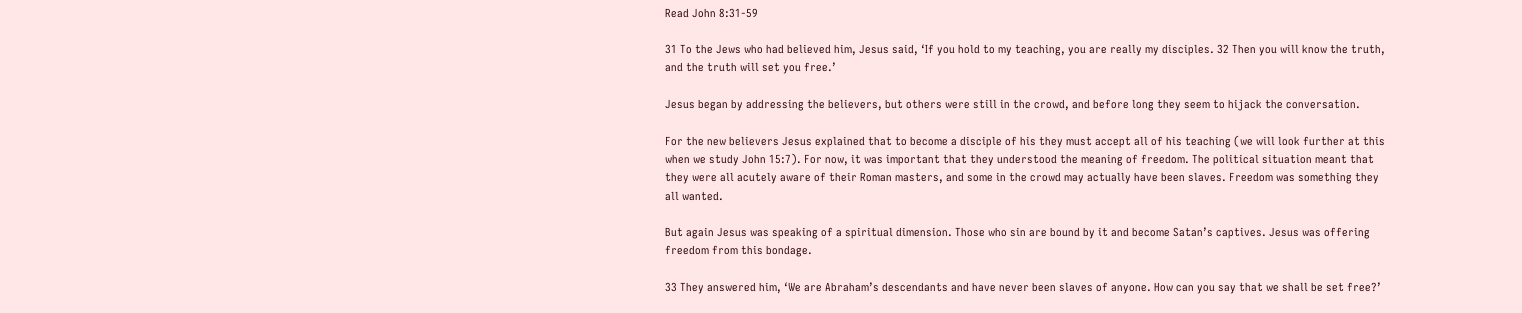Read John 8:31-59

31 To the Jews who had believed him, Jesus said, ‘If you hold to my teaching, you are really my disciples. 32 Then you will know the truth, and the truth will set you free.’

Jesus began by addressing the believers, but others were still in the crowd, and before long they seem to hijack the conversation.

For the new believers Jesus explained that to become a disciple of his they must accept all of his teaching (we will look further at this when we study John 15:7). For now, it was important that they understood the meaning of freedom. The political situation meant that they were all acutely aware of their Roman masters, and some in the crowd may actually have been slaves. Freedom was something they all wanted.

But again Jesus was speaking of a spiritual dimension. Those who sin are bound by it and become Satan’s captives. Jesus was offering freedom from this bondage.

33 They answered him, ‘We are Abraham’s descendants and have never been slaves of anyone. How can you say that we shall be set free?’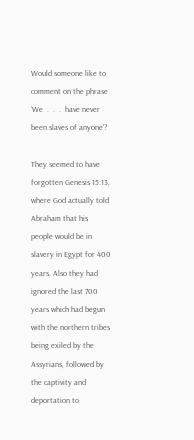Would someone like to comment on the phrase ‘We  .  .  .  have never been slaves of anyone’?

They seemed to have forgotten Genesis 15:13, where God actually told Abraham that his people would be in slavery in Egypt for 400 years. Also they had ignored the last 700 years which had begun with the northern tribes being exiled by the Assyrians, followed by the captivity and deportation to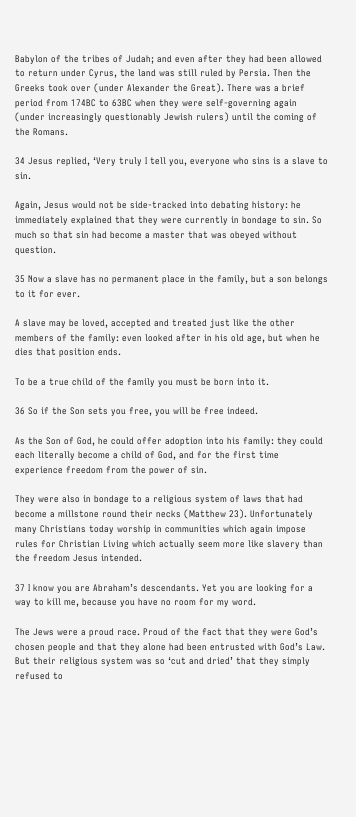Babylon of the tribes of Judah; and even after they had been allowed to return under Cyrus, the land was still ruled by Persia. Then the Greeks took over (under Alexander the Great). There was a brief period from 174BC to 63BC when they were self-governing again (under increasingly questionably Jewish rulers) until the coming of the Romans.

34 Jesus replied, ‘Very truly I tell you, everyone who sins is a slave to sin.

Again, Jesus would not be side-tracked into debating history: he immediately explained that they were currently in bondage to sin. So much so that sin had become a master that was obeyed without question.

35 Now a slave has no permanent place in the family, but a son belongs to it for ever.

A slave may be loved, accepted and treated just like the other members of the family: even looked after in his old age, but when he dies that position ends.

To be a true child of the family you must be born into it.

36 So if the Son sets you free, you will be free indeed.

As the Son of God, he could offer adoption into his family: they could each literally become a child of God, and for the first time experience freedom from the power of sin.

They were also in bondage to a religious system of laws that had become a millstone round their necks (Matthew 23). Unfortunately many Christians today worship in communities which again impose rules for Christian Living which actually seem more like slavery than the freedom Jesus intended.

37 I know you are Abraham’s descendants. Yet you are looking for a way to kill me, because you have no room for my word.

The Jews were a proud race. Proud of the fact that they were God’s chosen people and that they alone had been entrusted with God’s Law. But their religious system was so ‘cut and dried’ that they simply refused to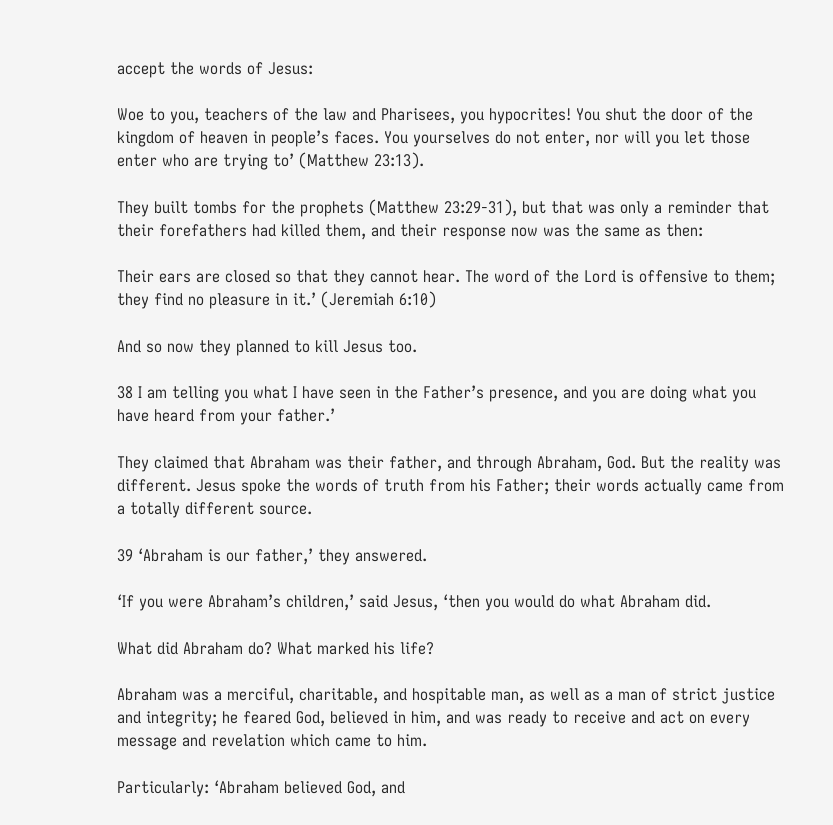accept the words of Jesus:

Woe to you, teachers of the law and Pharisees, you hypocrites! You shut the door of the kingdom of heaven in people’s faces. You yourselves do not enter, nor will you let those enter who are trying to’ (Matthew 23:13).

They built tombs for the prophets (Matthew 23:29-31), but that was only a reminder that their forefathers had killed them, and their response now was the same as then:

Their ears are closed so that they cannot hear. The word of the Lord is offensive to them; they find no pleasure in it.’ (Jeremiah 6:10)

And so now they planned to kill Jesus too.

38 I am telling you what I have seen in the Father’s presence, and you are doing what you have heard from your father.’

They claimed that Abraham was their father, and through Abraham, God. But the reality was different. Jesus spoke the words of truth from his Father; their words actually came from a totally different source.

39 ‘Abraham is our father,’ they answered.

‘If you were Abraham’s children,’ said Jesus, ‘then you would do what Abraham did.

What did Abraham do? What marked his life?

Abraham was a merciful, charitable, and hospitable man, as well as a man of strict justice and integrity; he feared God, believed in him, and was ready to receive and act on every message and revelation which came to him.

Particularly: ‘Abraham believed God, and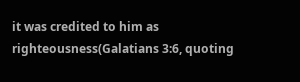it was credited to him as righteousness(Galatians 3:6, quoting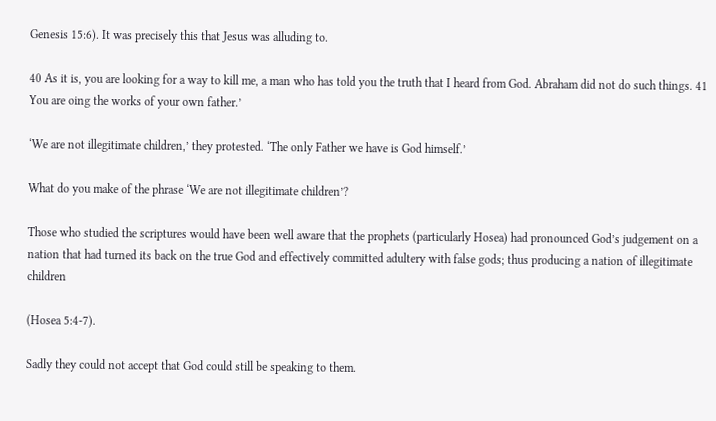Genesis 15:6). It was precisely this that Jesus was alluding to.

40 As it is, you are looking for a way to kill me, a man who has told you the truth that I heard from God. Abraham did not do such things. 41 You are oing the works of your own father.’

‘We are not illegitimate children,’ they protested. ‘The only Father we have is God himself.’

What do you make of the phrase ‘We are not illegitimate children’?

Those who studied the scriptures would have been well aware that the prophets (particularly Hosea) had pronounced God’s judgement on a nation that had turned its back on the true God and effectively committed adultery with false gods; thus producing a nation of illegitimate children

(Hosea 5:4-7).

Sadly they could not accept that God could still be speaking to them.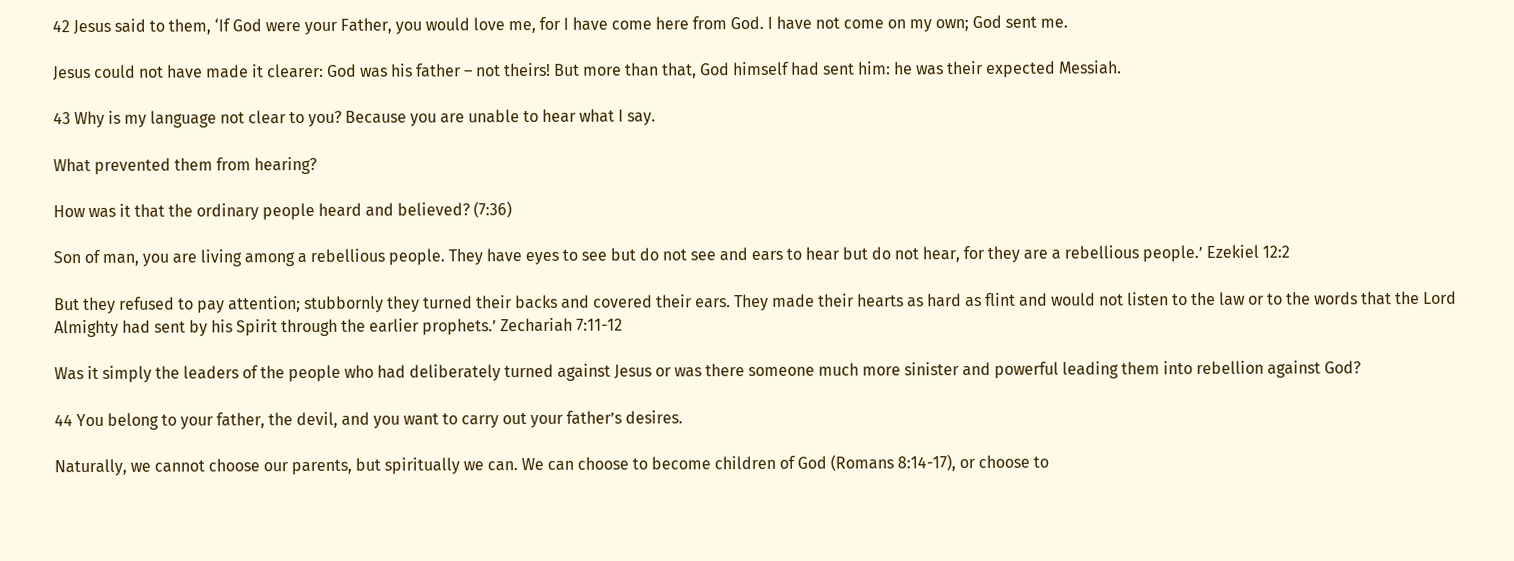42 Jesus said to them, ‘If God were your Father, you would love me, for I have come here from God. I have not come on my own; God sent me.

Jesus could not have made it clearer: God was his father – not theirs! But more than that, God himself had sent him: he was their expected Messiah.

43 Why is my language not clear to you? Because you are unable to hear what I say.

What prevented them from hearing?

How was it that the ordinary people heard and believed? (7:36)

Son of man, you are living among a rebellious people. They have eyes to see but do not see and ears to hear but do not hear, for they are a rebellious people.’ Ezekiel 12:2

But they refused to pay attention; stubbornly they turned their backs and covered their ears. They made their hearts as hard as flint and would not listen to the law or to the words that the Lord Almighty had sent by his Spirit through the earlier prophets.’ Zechariah 7:11-12

Was it simply the leaders of the people who had deliberately turned against Jesus or was there someone much more sinister and powerful leading them into rebellion against God?

44 You belong to your father, the devil, and you want to carry out your father’s desires.

Naturally, we cannot choose our parents, but spiritually we can. We can choose to become children of God (Romans 8:14-17), or choose to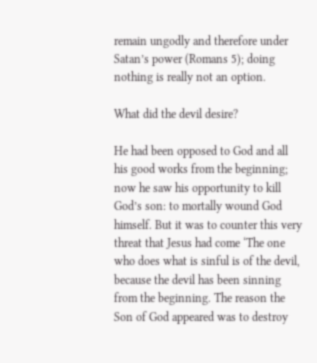remain ungodly and therefore under Satan’s power (Romans 5); doing nothing is really not an option.

What did the devil desire?

He had been opposed to God and all his good works from the beginning; now he saw his opportunity to kill God’s son: to mortally wound God himself. But it was to counter this very threat that Jesus had come ‘The one who does what is sinful is of the devil, because the devil has been sinning from the beginning. The reason the Son of God appeared was to destroy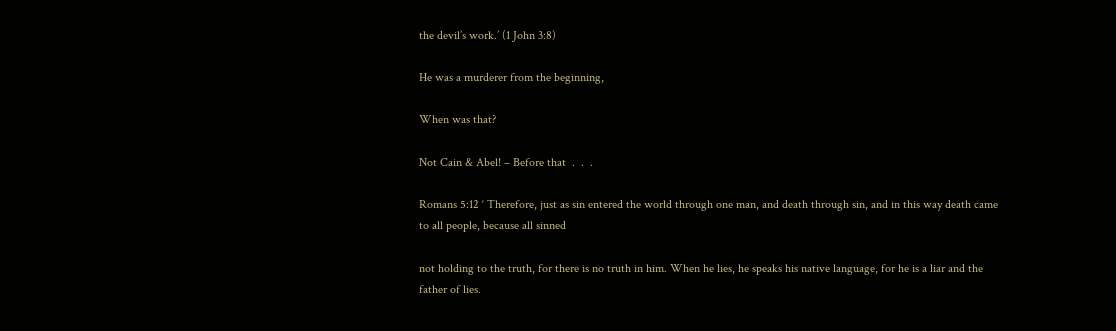the devil’s work.’ (1 John 3:8)

He was a murderer from the beginning,

When was that?

Not Cain & Abel! – Before that  .  .  .

Romans 5:12 ‘ Therefore, just as sin entered the world through one man, and death through sin, and in this way death came to all people, because all sinned

not holding to the truth, for there is no truth in him. When he lies, he speaks his native language, for he is a liar and the father of lies.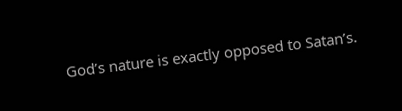God’s nature is exactly opposed to Satan’s.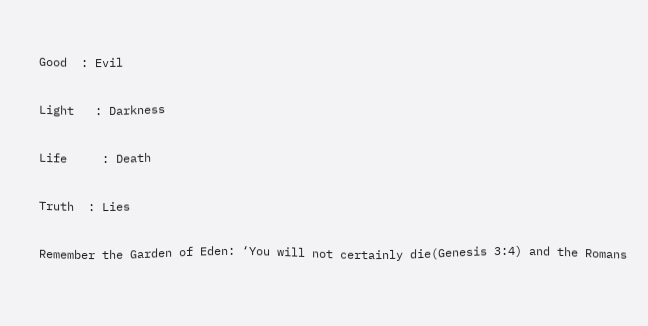Good  : Evil

Light   : Darkness

Life     : Death

Truth  : Lies

Remember the Garden of Eden: ‘You will not certainly die(Genesis 3:4) and the Romans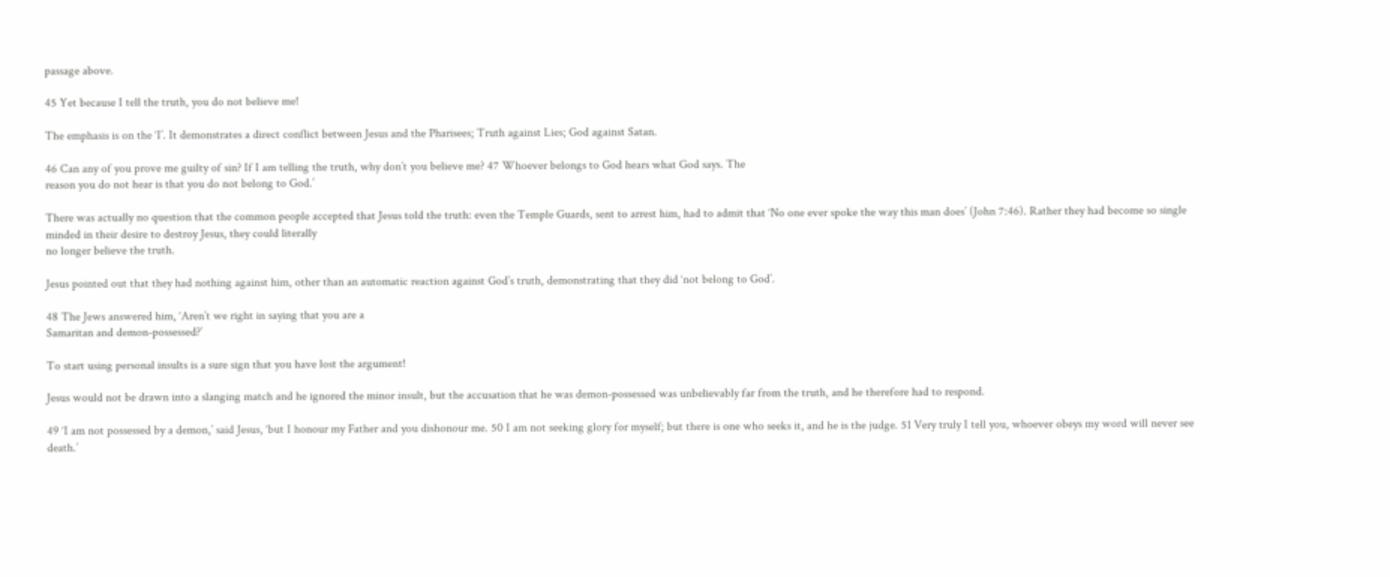passage above.

45 Yet because I tell the truth, you do not believe me!

The emphasis is on the ‘I’. It demonstrates a direct conflict between Jesus and the Pharisees; Truth against Lies; God against Satan.

46 Can any of you prove me guilty of sin? If I am telling the truth, why don’t you believe me? 47 Whoever belongs to God hears what God says. The
reason you do not hear is that you do not belong to God.’

There was actually no question that the common people accepted that Jesus told the truth: even the Temple Guards, sent to arrest him, had to admit that ‘No one ever spoke the way this man does’ (John 7:46). Rather they had become so single minded in their desire to destroy Jesus, they could literally
no longer believe the truth.

Jesus pointed out that they had nothing against him, other than an automatic reaction against God’s truth, demonstrating that they did ‘not belong to God’.

48 The Jews answered him, ‘Aren’t we right in saying that you are a
Samaritan and demon-possessed?’

To start using personal insults is a sure sign that you have lost the argument!

Jesus would not be drawn into a slanging match and he ignored the minor insult, but the accusation that he was demon-possessed was unbelievably far from the truth, and he therefore had to respond.

49 ‘I am not possessed by a demon,’ said Jesus, ‘but I honour my Father and you dishonour me. 50 I am not seeking glory for myself; but there is one who seeks it, and he is the judge. 51 Very truly I tell you, whoever obeys my word will never see death.’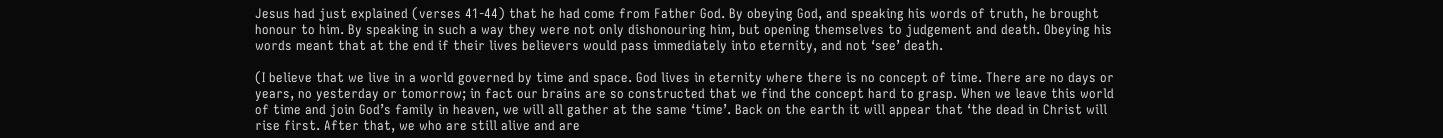Jesus had just explained (verses 41-44) that he had come from Father God. By obeying God, and speaking his words of truth, he brought honour to him. By speaking in such a way they were not only dishonouring him, but opening themselves to judgement and death. Obeying his words meant that at the end if their lives believers would pass immediately into eternity, and not ‘see’ death.

(I believe that we live in a world governed by time and space. God lives in eternity where there is no concept of time. There are no days or years, no yesterday or tomorrow; in fact our brains are so constructed that we find the concept hard to grasp. When we leave this world of time and join God’s family in heaven, we will all gather at the same ‘time’. Back on the earth it will appear that ‘the dead in Christ will rise first. After that, we who are still alive and are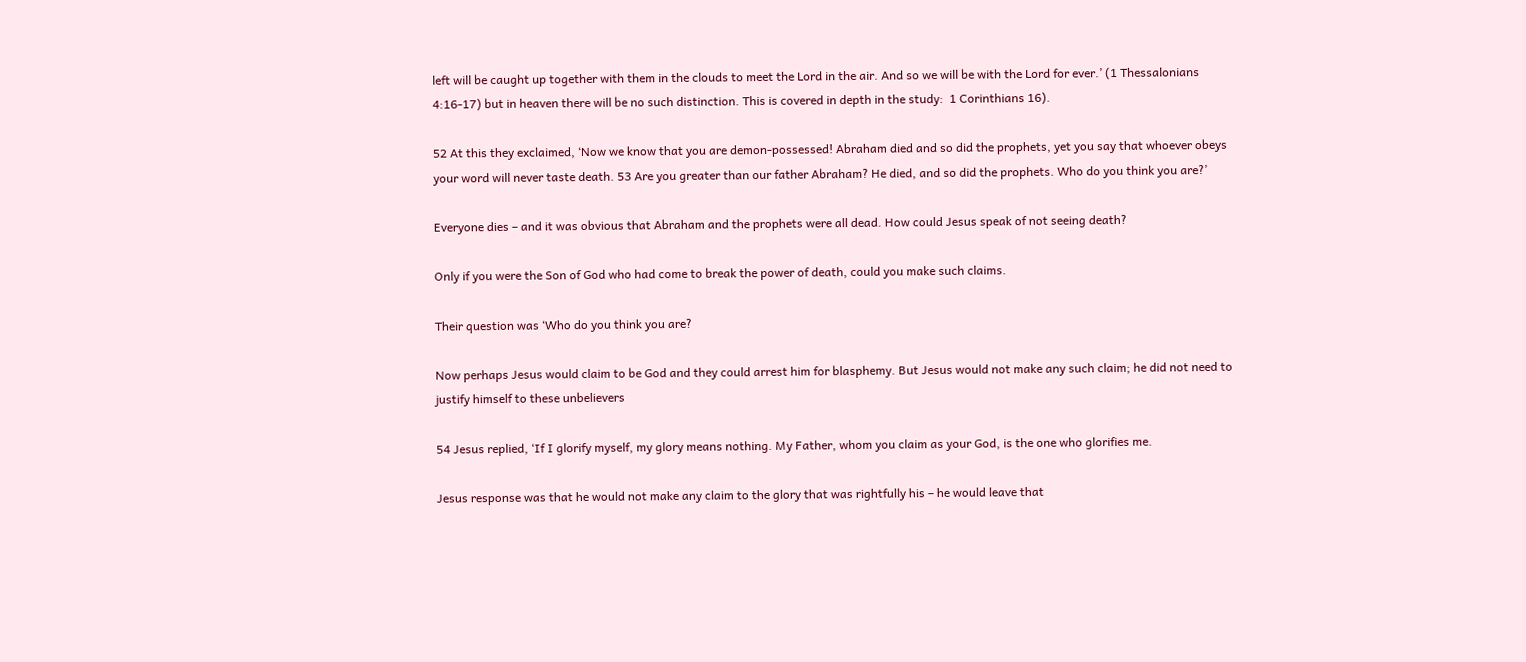left will be caught up together with them in the clouds to meet the Lord in the air. And so we will be with the Lord for ever.’ (1 Thessalonians 4:16-17) but in heaven there will be no such distinction. This is covered in depth in the study:  1 Corinthians 16).

52 At this they exclaimed, ‘Now we know that you are demon-possessed! Abraham died and so did the prophets, yet you say that whoever obeys your word will never taste death. 53 Are you greater than our father Abraham? He died, and so did the prophets. Who do you think you are?’

Everyone dies – and it was obvious that Abraham and the prophets were all dead. How could Jesus speak of not seeing death?

Only if you were the Son of God who had come to break the power of death, could you make such claims.

Their question was ‘Who do you think you are?

Now perhaps Jesus would claim to be God and they could arrest him for blasphemy. But Jesus would not make any such claim; he did not need to justify himself to these unbelievers

54 Jesus replied, ‘If I glorify myself, my glory means nothing. My Father, whom you claim as your God, is the one who glorifies me.

Jesus response was that he would not make any claim to the glory that was rightfully his – he would leave that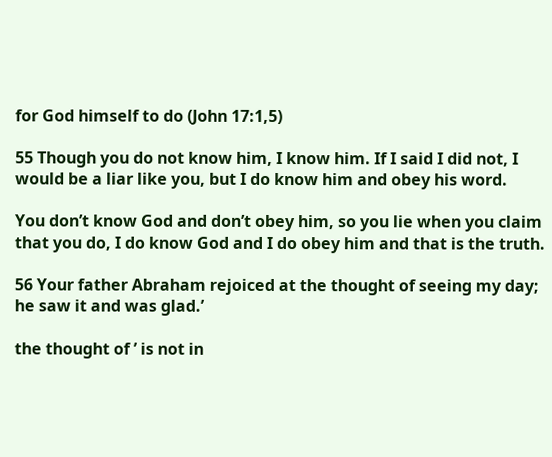for God himself to do (John 17:1,5)

55 Though you do not know him, I know him. If I said I did not, I would be a liar like you, but I do know him and obey his word.

You don’t know God and don’t obey him, so you lie when you claim that you do, I do know God and I do obey him and that is the truth.

56 Your father Abraham rejoiced at the thought of seeing my day; he saw it and was glad.’

the thought of ’ is not in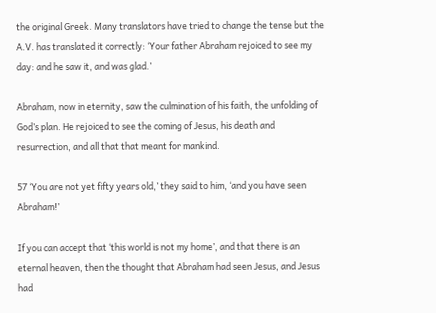the original Greek. Many translators have tried to change the tense but the A.V. has translated it correctly: ‘Your father Abraham rejoiced to see my day: and he saw it, and was glad.’

Abraham, now in eternity, saw the culmination of his faith, the unfolding of God’s plan. He rejoiced to see the coming of Jesus, his death and resurrection, and all that that meant for mankind.

57 ‘You are not yet fifty years old,’ they said to him, ‘and you have seen Abraham!’

If you can accept that ‘this world is not my home’, and that there is an eternal heaven, then the thought that Abraham had seen Jesus, and Jesus had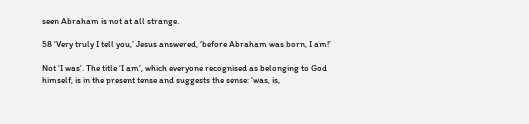seen Abraham is not at all strange.

58 ‘Very truly I tell you,’ Jesus answered, ‘before Abraham was born, I am!’

Not ‘I was’. The title ‘I am’, which everyone recognised as belonging to God himself, is in the present tense and suggests the sense: ‘was, is,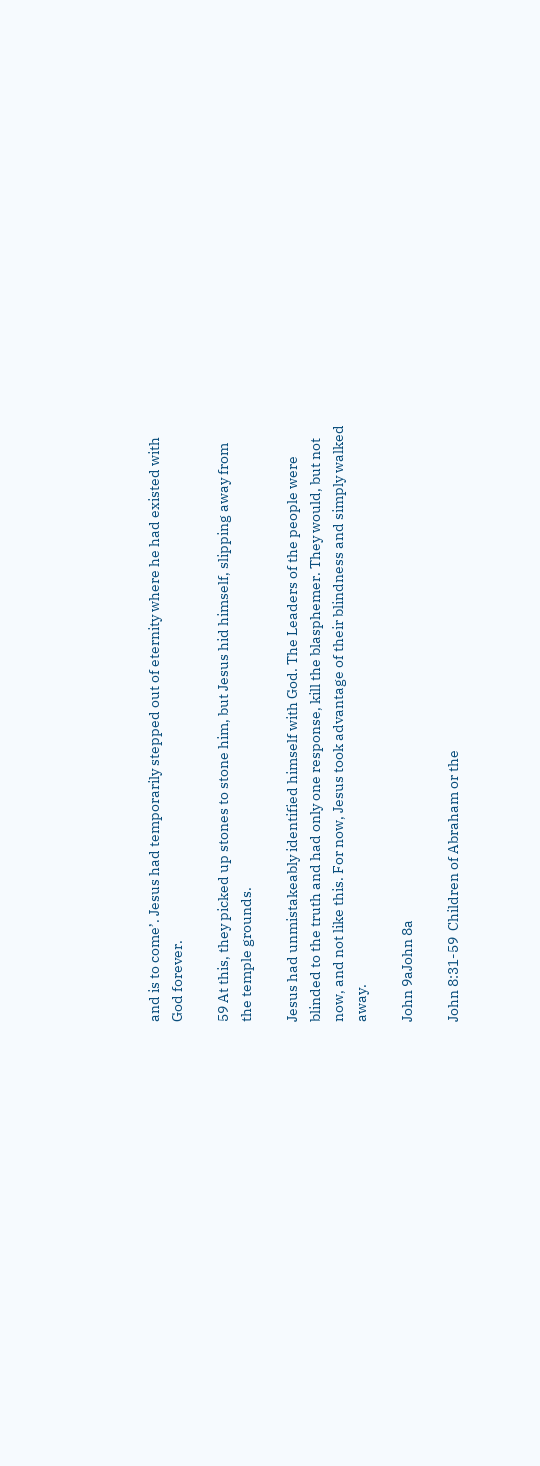and is to come’. Jesus had temporarily stepped out of eternity where he had existed with God forever.

59 At this, they picked up stones to stone him, but Jesus hid himself, slipping away from the temple grounds.

Jesus had unmistakeably identified himself with God. The Leaders of the people were blinded to the truth and had only one response, kill the blasphemer. They would, but not now, and not like this. For now, Jesus took advantage of their blindness and simply walked away.

John 9aJohn 8a

John 8:31-59  Children of Abraham or the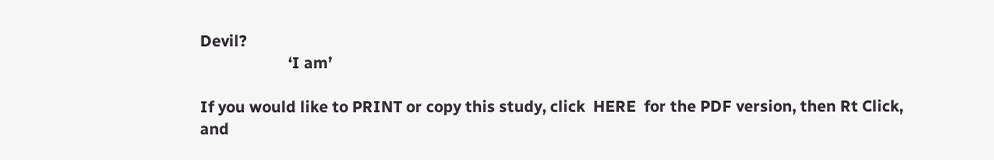Devil?
                      ‘I am’

If you would like to PRINT or copy this study, click  HERE  for the PDF version, then Rt Click, and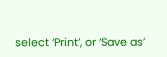select ‘Print’, or ‘Save as’